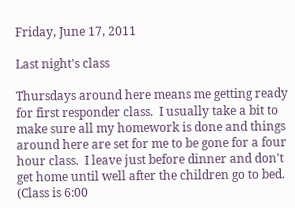Friday, June 17, 2011

Last night's class

Thursdays around here means me getting ready for first responder class.  I usually take a bit to make sure all my homework is done and things around here are set for me to be gone for a four hour class.  I leave just before dinner and don't get home until well after the children go to bed.  (Class is 6:00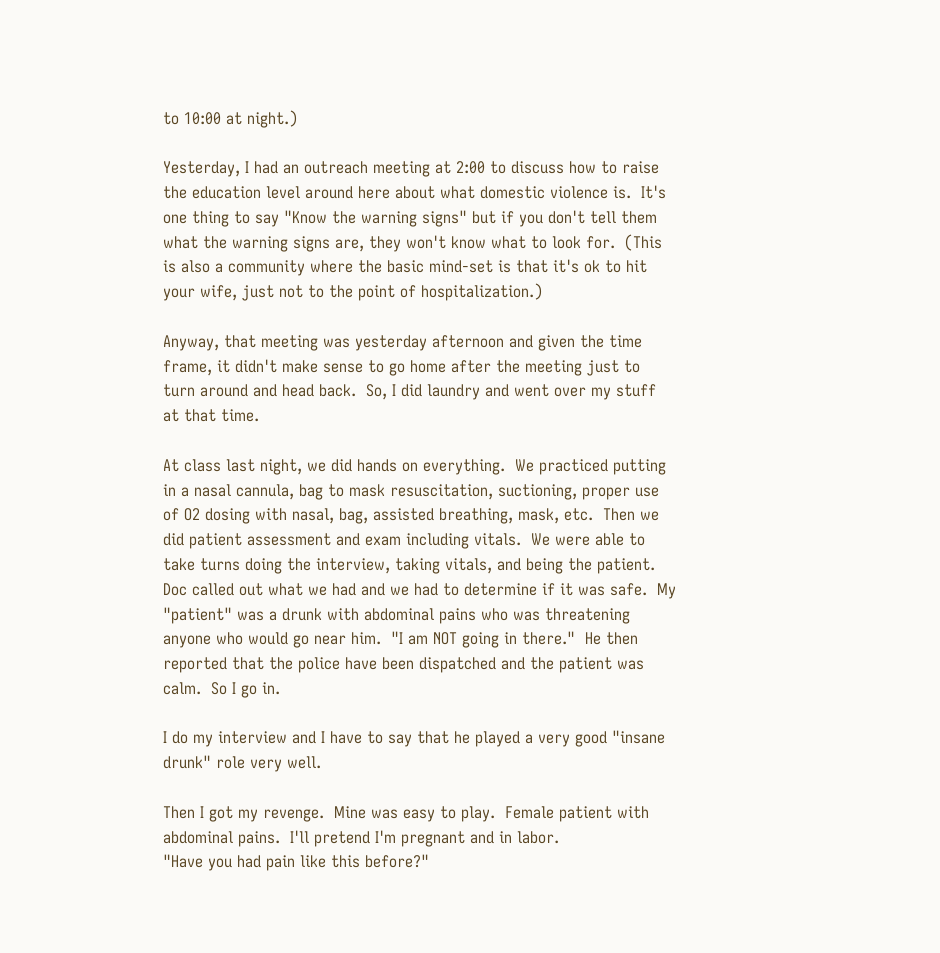to 10:00 at night.)

Yesterday, I had an outreach meeting at 2:00 to discuss how to raise the education level around here about what domestic violence is.  It's one thing to say "Know the warning signs" but if you don't tell them what the warning signs are, they won't know what to look for.  (This is also a community where the basic mind-set is that it's ok to hit your wife, just not to the point of hospitalization.)

Anyway, that meeting was yesterday afternoon and given the time frame, it didn't make sense to go home after the meeting just to turn around and head back.  So, I did laundry and went over my stuff at that time.

At class last night, we did hands on everything.  We practiced putting in a nasal cannula, bag to mask resuscitation, suctioning, proper use of O2 dosing with nasal, bag, assisted breathing, mask, etc.  Then we did patient assessment and exam including vitals.  We were able to take turns doing the interview, taking vitals, and being the patient.  Doc called out what we had and we had to determine if it was safe.  My "patient" was a drunk with abdominal pains who was threatening anyone who would go near him.  "I am NOT going in there."  He then reported that the police have been dispatched and the patient was calm.  So I go in.

I do my interview and I have to say that he played a very good "insane drunk" role very well.

Then I got my revenge.  Mine was easy to play.  Female patient with abdominal pains.  I'll pretend I'm pregnant and in labor.
"Have you had pain like this before?"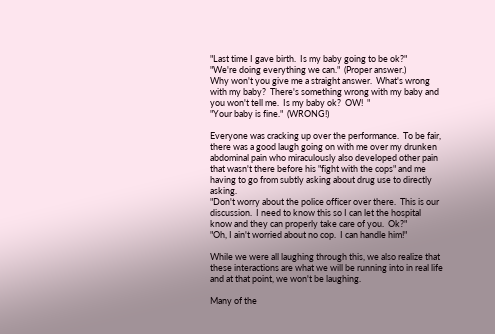"Last time I gave birth.  Is my baby going to be ok?"
"We're doing everything we can."  (Proper answer.)
Why won't you give me a straight answer.  What's wrong with my baby?  There's something wrong with my baby and you won't tell me.  Is my baby ok?  OW!  "
"Your baby is fine."  (WRONG!)

Everyone was cracking up over the performance.  To be fair, there was a good laugh going on with me over my drunken abdominal pain who miraculously also developed other pain that wasn't there before his "fight with the cops" and me having to go from subtly asking about drug use to directly asking.
"Don't worry about the police officer over there.  This is our discussion.  I need to know this so I can let the hospital know and they can properly take care of you.  Ok?"
"Oh, I ain't worried about no cop.  I can handle him!"

While we were all laughing through this, we also realize that these interactions are what we will be running into in real life and at that point, we won't be laughing.

Many of the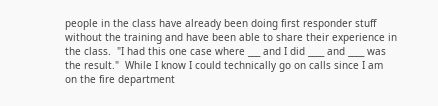people in the class have already been doing first responder stuff without the training and have been able to share their experience in the class.  "I had this one case where ___ and I did ____ and ____ was the result."  While I know I could technically go on calls since I am on the fire department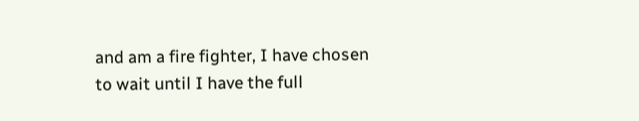and am a fire fighter, I have chosen to wait until I have the full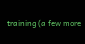training (a few more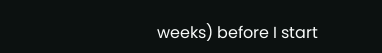weeks) before I start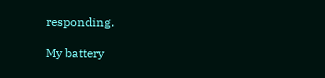responding.

My battery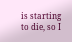is starting to die, so I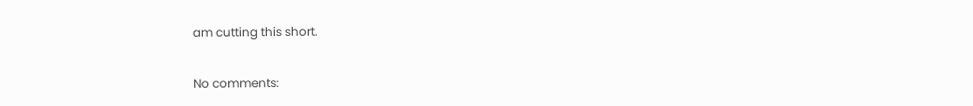am cutting this short.

No comments: